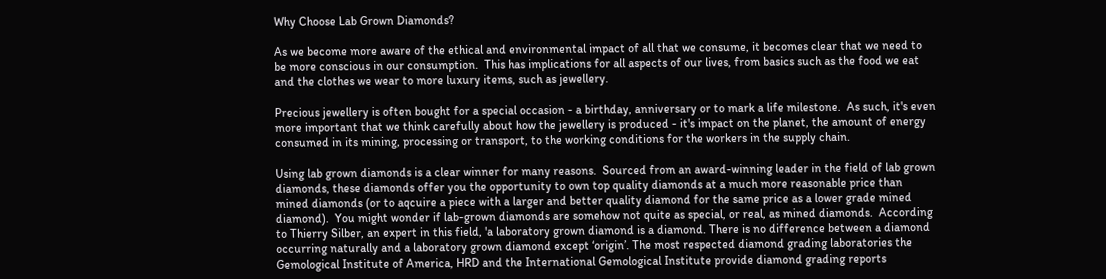Why Choose Lab Grown Diamonds?

As we become more aware of the ethical and environmental impact of all that we consume, it becomes clear that we need to be more conscious in our consumption.  This has implications for all aspects of our lives, from basics such as the food we eat and the clothes we wear to more luxury items, such as jewellery.

Precious jewellery is often bought for a special occasion - a birthday, anniversary or to mark a life milestone.  As such, it's even more important that we think carefully about how the jewellery is produced - it's impact on the planet, the amount of energy consumed in its mining, processing or transport, to the working conditions for the workers in the supply chain.

Using lab grown diamonds is a clear winner for many reasons.  Sourced from an award-winning leader in the field of lab grown diamonds, these diamonds offer you the opportunity to own top quality diamonds at a much more reasonable price than mined diamonds (or to aqcuire a piece with a larger and better quality diamond for the same price as a lower grade mined diamond).  You might wonder if lab-grown diamonds are somehow not quite as special, or real, as mined diamonds.  According to Thierry Silber, an expert in this field, 'a laboratory grown diamond is a diamond. There is no difference between a diamond occurring naturally and a laboratory grown diamond except ‘origin’. The most respected diamond grading laboratories the Gemological Institute of America, HRD and the International Gemological Institute provide diamond grading reports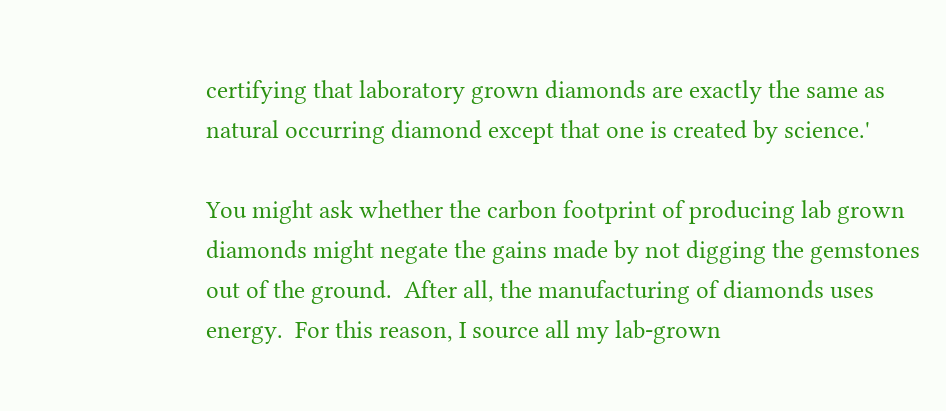certifying that laboratory grown diamonds are exactly the same as natural occurring diamond except that one is created by science.'

You might ask whether the carbon footprint of producing lab grown diamonds might negate the gains made by not digging the gemstones out of the ground.  After all, the manufacturing of diamonds uses energy.  For this reason, I source all my lab-grown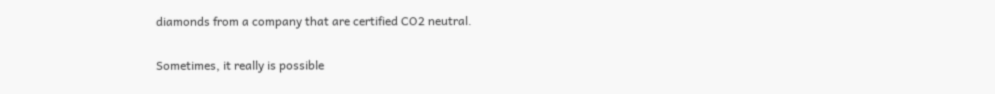diamonds from a company that are certified CO2 neutral.

Sometimes, it really is possible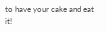to have your cake and eat it!